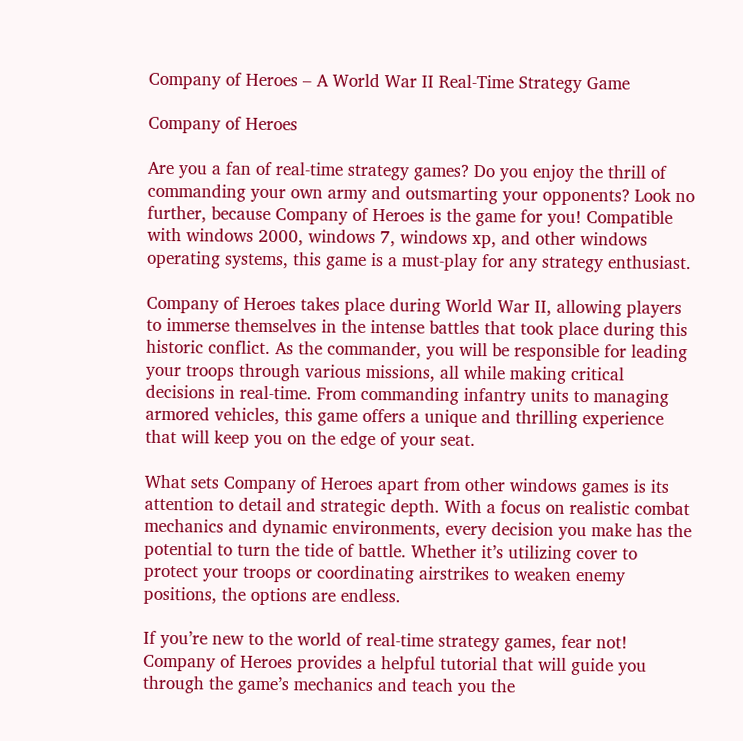Company of Heroes – A World War II Real-Time Strategy Game

Company of Heroes

Are you a fan of real-time strategy games? Do you enjoy the thrill of commanding your own army and outsmarting your opponents? Look no further, because Company of Heroes is the game for you! Compatible with windows 2000, windows 7, windows xp, and other windows operating systems, this game is a must-play for any strategy enthusiast.

Company of Heroes takes place during World War II, allowing players to immerse themselves in the intense battles that took place during this historic conflict. As the commander, you will be responsible for leading your troops through various missions, all while making critical decisions in real-time. From commanding infantry units to managing armored vehicles, this game offers a unique and thrilling experience that will keep you on the edge of your seat.

What sets Company of Heroes apart from other windows games is its attention to detail and strategic depth. With a focus on realistic combat mechanics and dynamic environments, every decision you make has the potential to turn the tide of battle. Whether it’s utilizing cover to protect your troops or coordinating airstrikes to weaken enemy positions, the options are endless.

If you’re new to the world of real-time strategy games, fear not! Company of Heroes provides a helpful tutorial that will guide you through the game’s mechanics and teach you the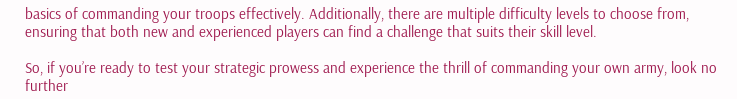basics of commanding your troops effectively. Additionally, there are multiple difficulty levels to choose from, ensuring that both new and experienced players can find a challenge that suits their skill level.

So, if you’re ready to test your strategic prowess and experience the thrill of commanding your own army, look no further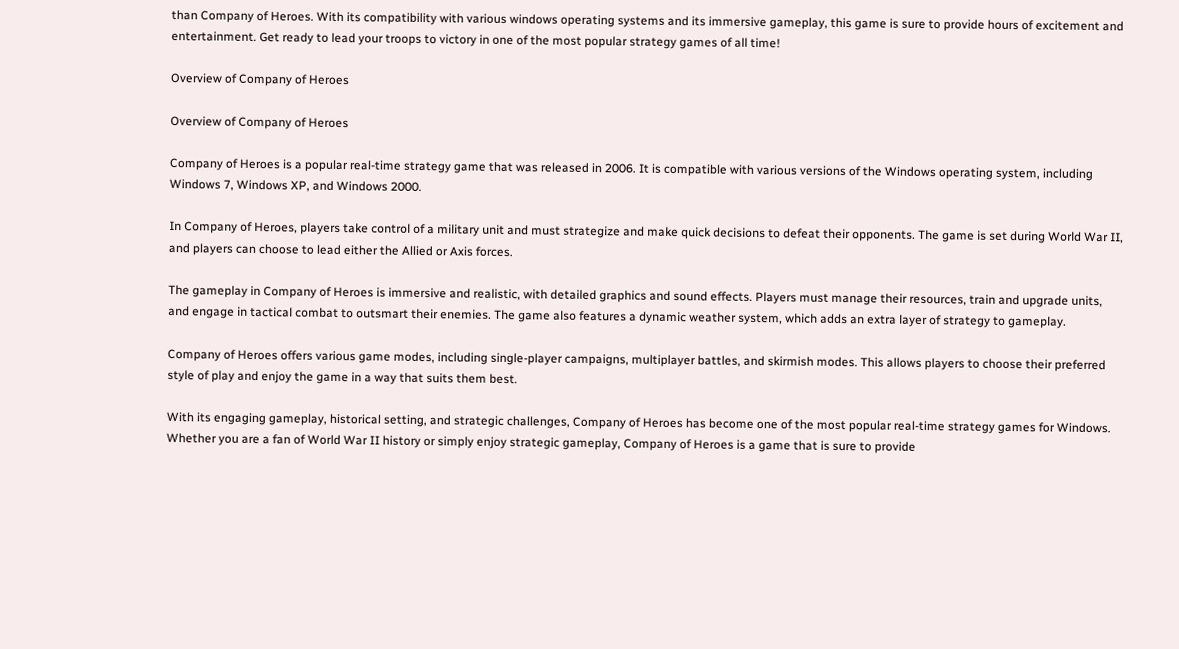than Company of Heroes. With its compatibility with various windows operating systems and its immersive gameplay, this game is sure to provide hours of excitement and entertainment. Get ready to lead your troops to victory in one of the most popular strategy games of all time!

Overview of Company of Heroes

Overview of Company of Heroes

Company of Heroes is a popular real-time strategy game that was released in 2006. It is compatible with various versions of the Windows operating system, including Windows 7, Windows XP, and Windows 2000.

In Company of Heroes, players take control of a military unit and must strategize and make quick decisions to defeat their opponents. The game is set during World War II, and players can choose to lead either the Allied or Axis forces.

The gameplay in Company of Heroes is immersive and realistic, with detailed graphics and sound effects. Players must manage their resources, train and upgrade units, and engage in tactical combat to outsmart their enemies. The game also features a dynamic weather system, which adds an extra layer of strategy to gameplay.

Company of Heroes offers various game modes, including single-player campaigns, multiplayer battles, and skirmish modes. This allows players to choose their preferred style of play and enjoy the game in a way that suits them best.

With its engaging gameplay, historical setting, and strategic challenges, Company of Heroes has become one of the most popular real-time strategy games for Windows. Whether you are a fan of World War II history or simply enjoy strategic gameplay, Company of Heroes is a game that is sure to provide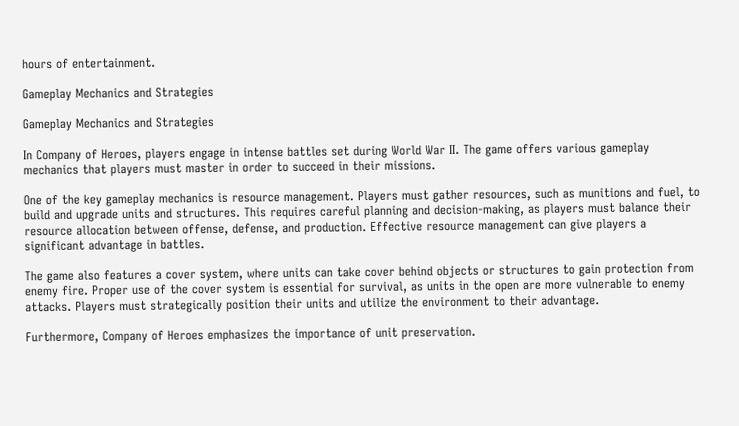hours of entertainment.

Gameplay Mechanics and Strategies

Gameplay Mechanics and Strategies

In Company of Heroes, players engage in intense battles set during World War II. The game offers various gameplay mechanics that players must master in order to succeed in their missions.

One of the key gameplay mechanics is resource management. Players must gather resources, such as munitions and fuel, to build and upgrade units and structures. This requires careful planning and decision-making, as players must balance their resource allocation between offense, defense, and production. Effective resource management can give players a significant advantage in battles.

The game also features a cover system, where units can take cover behind objects or structures to gain protection from enemy fire. Proper use of the cover system is essential for survival, as units in the open are more vulnerable to enemy attacks. Players must strategically position their units and utilize the environment to their advantage.

Furthermore, Company of Heroes emphasizes the importance of unit preservation.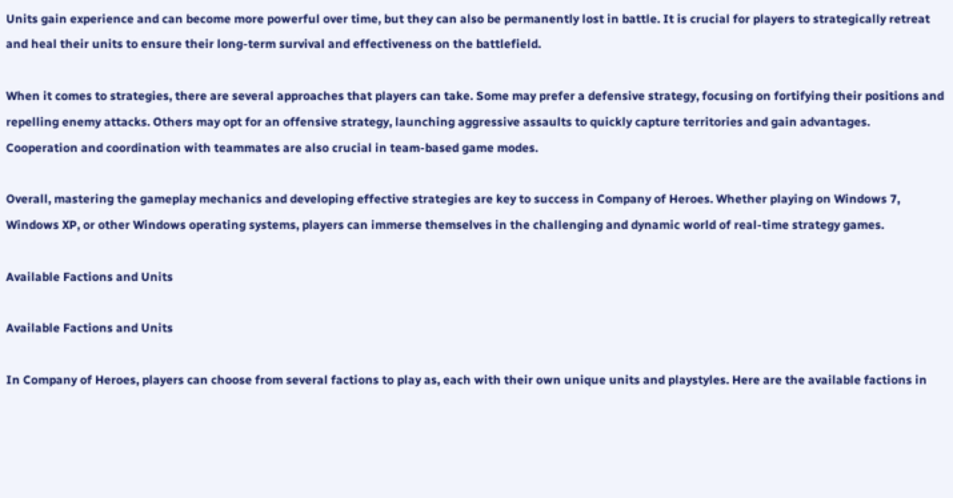Units gain experience and can become more powerful over time, but they can also be permanently lost in battle. It is crucial for players to strategically retreat and heal their units to ensure their long-term survival and effectiveness on the battlefield.

When it comes to strategies, there are several approaches that players can take. Some may prefer a defensive strategy, focusing on fortifying their positions and repelling enemy attacks. Others may opt for an offensive strategy, launching aggressive assaults to quickly capture territories and gain advantages. Cooperation and coordination with teammates are also crucial in team-based game modes.

Overall, mastering the gameplay mechanics and developing effective strategies are key to success in Company of Heroes. Whether playing on Windows 7, Windows XP, or other Windows operating systems, players can immerse themselves in the challenging and dynamic world of real-time strategy games.

Available Factions and Units

Available Factions and Units

In Company of Heroes, players can choose from several factions to play as, each with their own unique units and playstyles. Here are the available factions in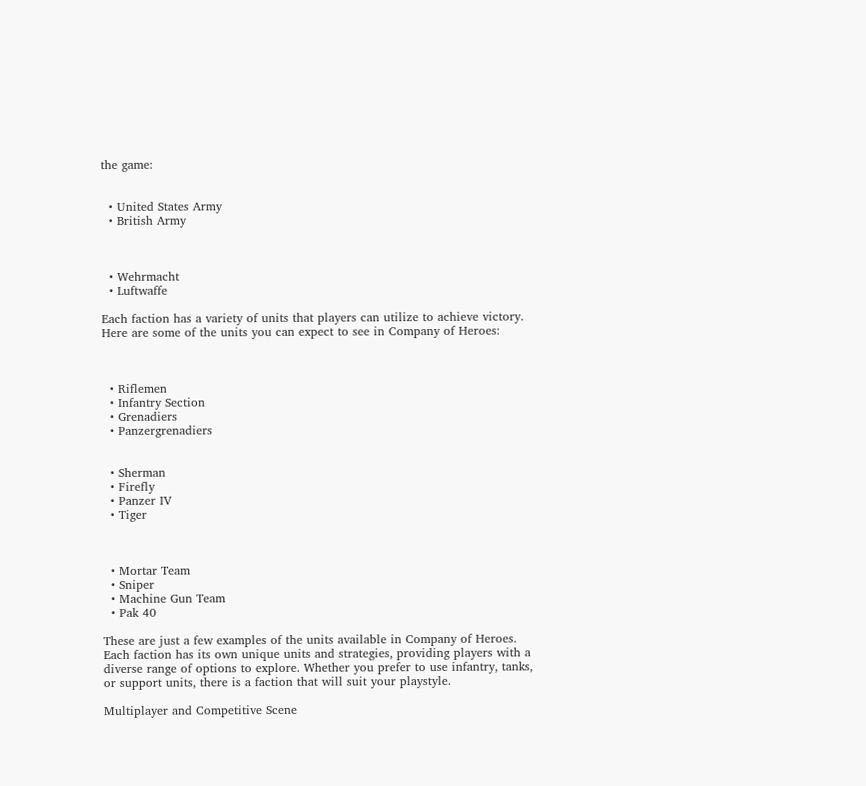the game:


  • United States Army
  • British Army



  • Wehrmacht
  • Luftwaffe

Each faction has a variety of units that players can utilize to achieve victory. Here are some of the units you can expect to see in Company of Heroes:



  • Riflemen
  • Infantry Section
  • Grenadiers
  • Panzergrenadiers


  • Sherman
  • Firefly
  • Panzer IV
  • Tiger



  • Mortar Team
  • Sniper
  • Machine Gun Team
  • Pak 40

These are just a few examples of the units available in Company of Heroes. Each faction has its own unique units and strategies, providing players with a diverse range of options to explore. Whether you prefer to use infantry, tanks, or support units, there is a faction that will suit your playstyle.

Multiplayer and Competitive Scene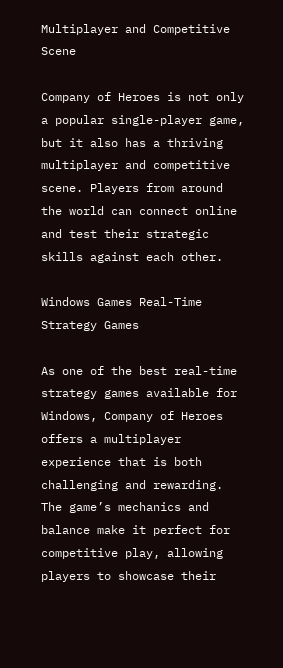Multiplayer and Competitive Scene

Company of Heroes is not only a popular single-player game, but it also has a thriving multiplayer and competitive scene. Players from around the world can connect online and test their strategic skills against each other.

Windows Games Real-Time Strategy Games

As one of the best real-time strategy games available for Windows, Company of Heroes offers a multiplayer experience that is both challenging and rewarding. The game’s mechanics and balance make it perfect for competitive play, allowing players to showcase their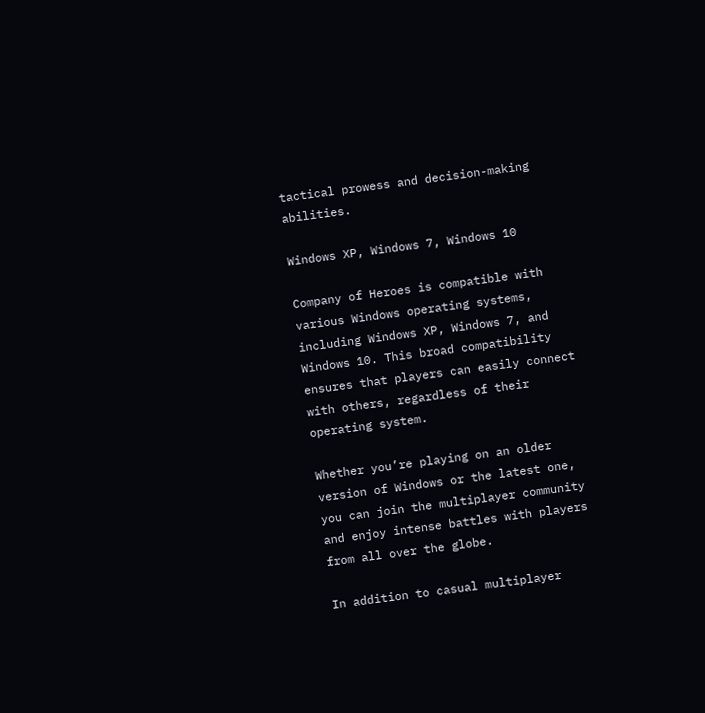tactical prowess and decision-making abilities.

Windows XP, Windows 7, Windows 10

Company of Heroes is compatible with various Windows operating systems, including Windows XP, Windows 7, and Windows 10. This broad compatibility ensures that players can easily connect with others, regardless of their operating system.

Whether you’re playing on an older version of Windows or the latest one, you can join the multiplayer community and enjoy intense battles with players from all over the globe.

In addition to casual multiplayer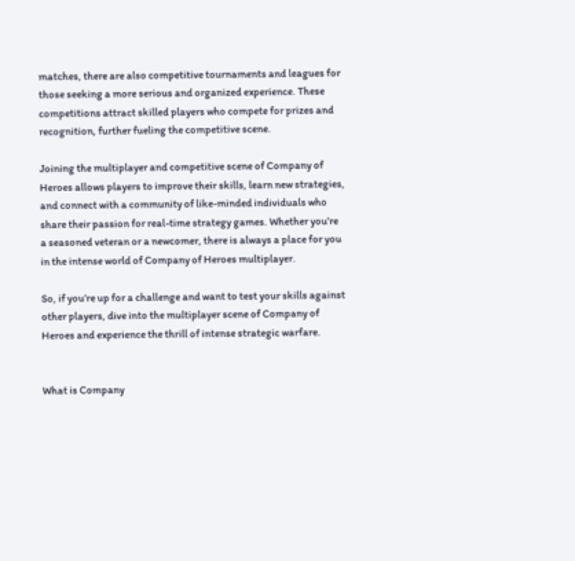matches, there are also competitive tournaments and leagues for those seeking a more serious and organized experience. These competitions attract skilled players who compete for prizes and recognition, further fueling the competitive scene.

Joining the multiplayer and competitive scene of Company of Heroes allows players to improve their skills, learn new strategies, and connect with a community of like-minded individuals who share their passion for real-time strategy games. Whether you’re a seasoned veteran or a newcomer, there is always a place for you in the intense world of Company of Heroes multiplayer.

So, if you’re up for a challenge and want to test your skills against other players, dive into the multiplayer scene of Company of Heroes and experience the thrill of intense strategic warfare.


What is Company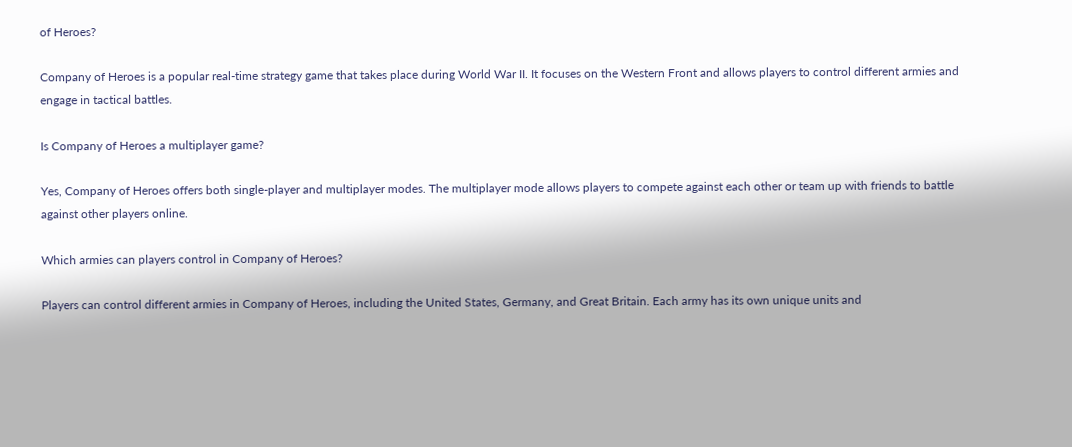of Heroes?

Company of Heroes is a popular real-time strategy game that takes place during World War II. It focuses on the Western Front and allows players to control different armies and engage in tactical battles.

Is Company of Heroes a multiplayer game?

Yes, Company of Heroes offers both single-player and multiplayer modes. The multiplayer mode allows players to compete against each other or team up with friends to battle against other players online.

Which armies can players control in Company of Heroes?

Players can control different armies in Company of Heroes, including the United States, Germany, and Great Britain. Each army has its own unique units and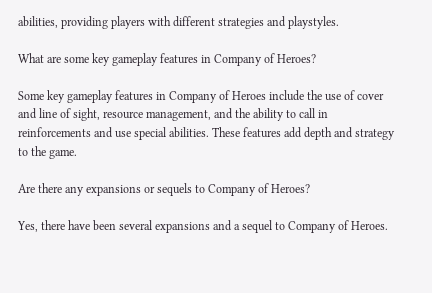abilities, providing players with different strategies and playstyles.

What are some key gameplay features in Company of Heroes?

Some key gameplay features in Company of Heroes include the use of cover and line of sight, resource management, and the ability to call in reinforcements and use special abilities. These features add depth and strategy to the game.

Are there any expansions or sequels to Company of Heroes?

Yes, there have been several expansions and a sequel to Company of Heroes.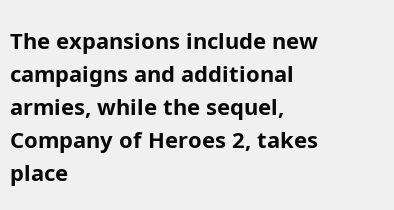The expansions include new campaigns and additional armies, while the sequel, Company of Heroes 2, takes place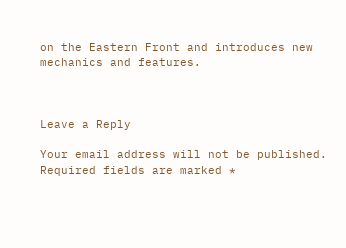on the Eastern Front and introduces new mechanics and features.



Leave a Reply

Your email address will not be published. Required fields are marked *